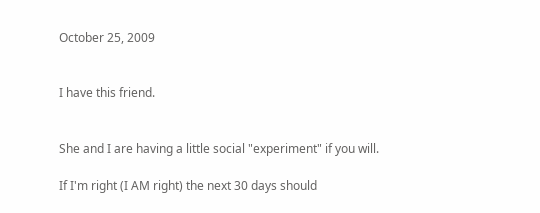October 25, 2009


I have this friend.


She and I are having a little social "experiment" if you will.

If I'm right (I AM right) the next 30 days should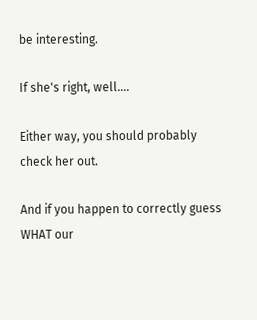be interesting.

If she's right, well....

Either way, you should probably check her out.

And if you happen to correctly guess WHAT our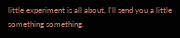little experiment is all about, I'll send you a little something something.